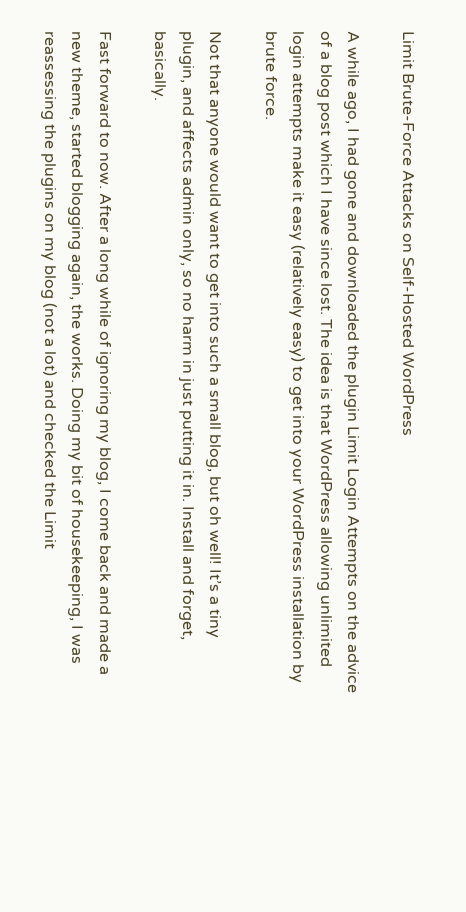Limit Brute-Force Attacks on Self-Hosted WordPress

A while ago, I had gone and downloaded the plugin Limit Login Attempts on the advice of a blog post which I have since lost. The idea is that WordPress allowing unlimited login attempts make it easy (relatively easy) to get into your WordPress installation by brute force.

Not that anyone would want to get into such a small blog, but oh well! It’s a tiny plugin, and affects admin only, so no harm in just putting it in. Install and forget, basically.

Fast forward to now. After a long while of ignoring my blog, I come back and made a new theme, started blogging again, the works. Doing my bit of housekeeping, I was reassessing the plugins on my blog (not a lot) and checked the Limit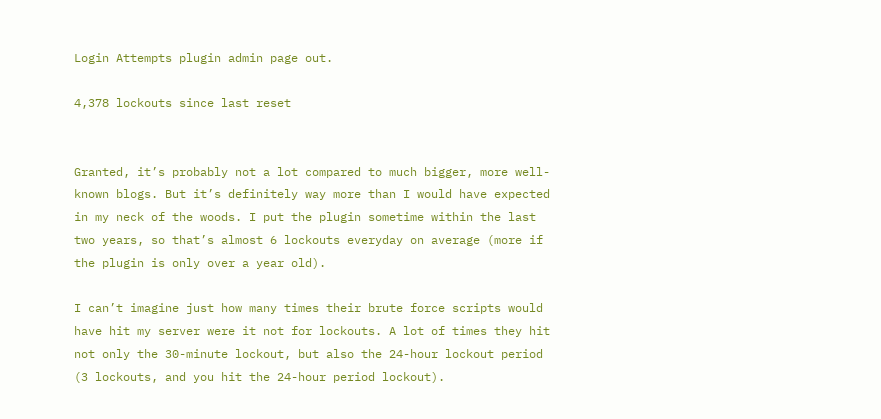Login Attempts plugin admin page out.

4,378 lockouts since last reset


Granted, it’s probably not a lot compared to much bigger, more well-known blogs. But it’s definitely way more than I would have expected in my neck of the woods. I put the plugin sometime within the last two years, so that’s almost 6 lockouts everyday on average (more if the plugin is only over a year old).

I can’t imagine just how many times their brute force scripts would have hit my server were it not for lockouts. A lot of times they hit not only the 30-minute lockout, but also the 24-hour lockout period (3 lockouts, and you hit the 24-hour period lockout).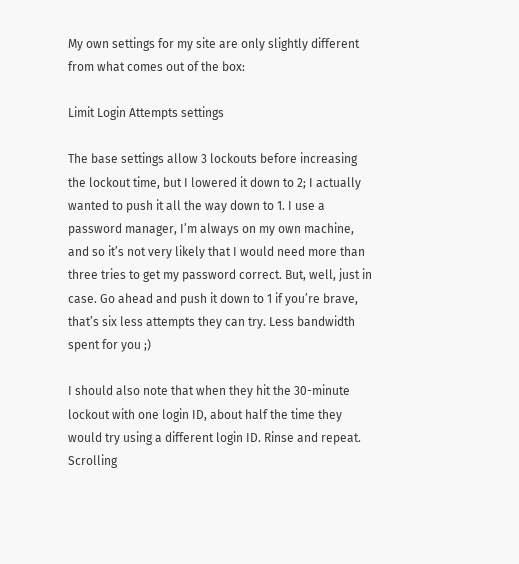My own settings for my site are only slightly different from what comes out of the box:

Limit Login Attempts settings

The base settings allow 3 lockouts before increasing the lockout time, but I lowered it down to 2; I actually wanted to push it all the way down to 1. I use a password manager, I’m always on my own machine, and so it’s not very likely that I would need more than three tries to get my password correct. But, well, just in case. Go ahead and push it down to 1 if you’re brave, that’s six less attempts they can try. Less bandwidth spent for you ;)

I should also note that when they hit the 30-minute lockout with one login ID, about half the time they would try using a different login ID. Rinse and repeat. Scrolling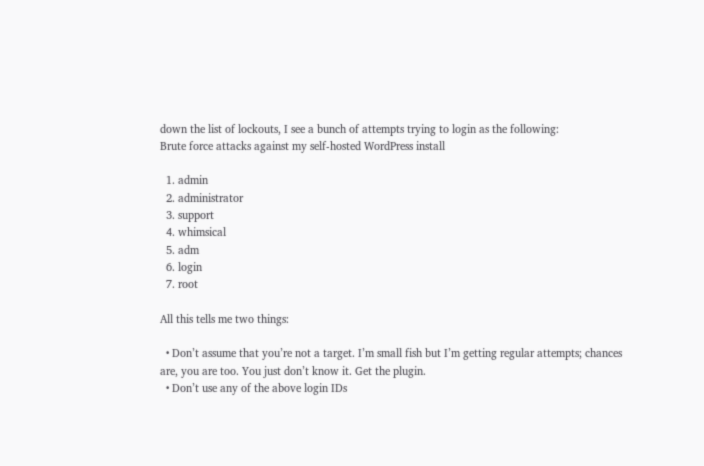down the list of lockouts, I see a bunch of attempts trying to login as the following:
Brute force attacks against my self-hosted WordPress install

  1. admin
  2. administrator
  3. support
  4. whimsical
  5. adm
  6. login
  7. root

All this tells me two things:

  • Don’t assume that you’re not a target. I’m small fish but I’m getting regular attempts; chances are, you are too. You just don’t know it. Get the plugin.
  • Don’t use any of the above login IDs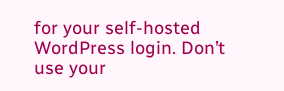for your self-hosted WordPress login. Don’t use your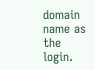domain name as the login.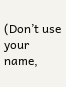(Don’t use your name,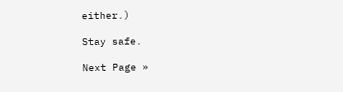either.)

Stay safe.

Next Page »